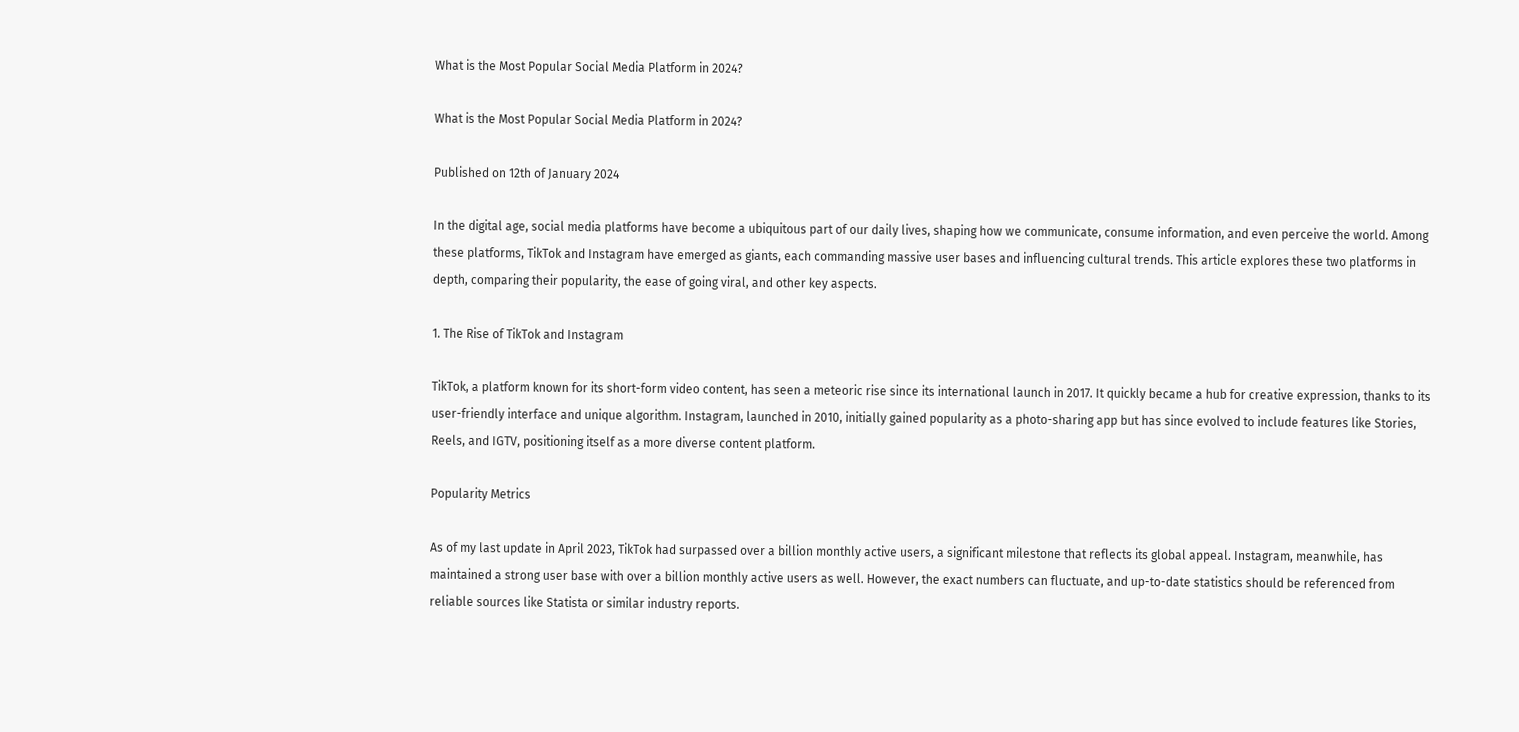What is the Most Popular Social Media Platform in 2024?

What is the Most Popular Social Media Platform in 2024?

Published on 12th of January 2024

In the digital age, social media platforms have become a ubiquitous part of our daily lives, shaping how we communicate, consume information, and even perceive the world. Among these platforms, TikTok and Instagram have emerged as giants, each commanding massive user bases and influencing cultural trends. This article explores these two platforms in depth, comparing their popularity, the ease of going viral, and other key aspects.

1. The Rise of TikTok and Instagram

TikTok, a platform known for its short-form video content, has seen a meteoric rise since its international launch in 2017. It quickly became a hub for creative expression, thanks to its user-friendly interface and unique algorithm. Instagram, launched in 2010, initially gained popularity as a photo-sharing app but has since evolved to include features like Stories, Reels, and IGTV, positioning itself as a more diverse content platform.

Popularity Metrics

As of my last update in April 2023, TikTok had surpassed over a billion monthly active users, a significant milestone that reflects its global appeal. Instagram, meanwhile, has maintained a strong user base with over a billion monthly active users as well. However, the exact numbers can fluctuate, and up-to-date statistics should be referenced from reliable sources like Statista or similar industry reports.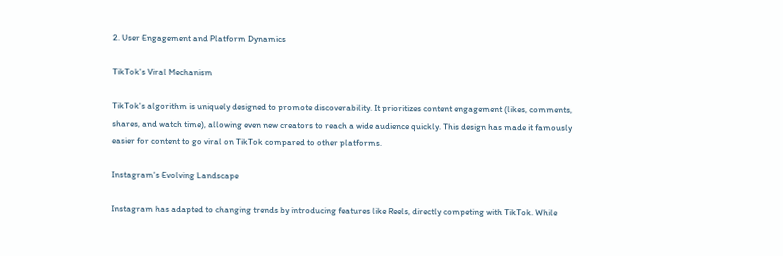2. User Engagement and Platform Dynamics

TikTok's Viral Mechanism

TikTok's algorithm is uniquely designed to promote discoverability. It prioritizes content engagement (likes, comments, shares, and watch time), allowing even new creators to reach a wide audience quickly. This design has made it famously easier for content to go viral on TikTok compared to other platforms.

Instagram's Evolving Landscape

Instagram has adapted to changing trends by introducing features like Reels, directly competing with TikTok. While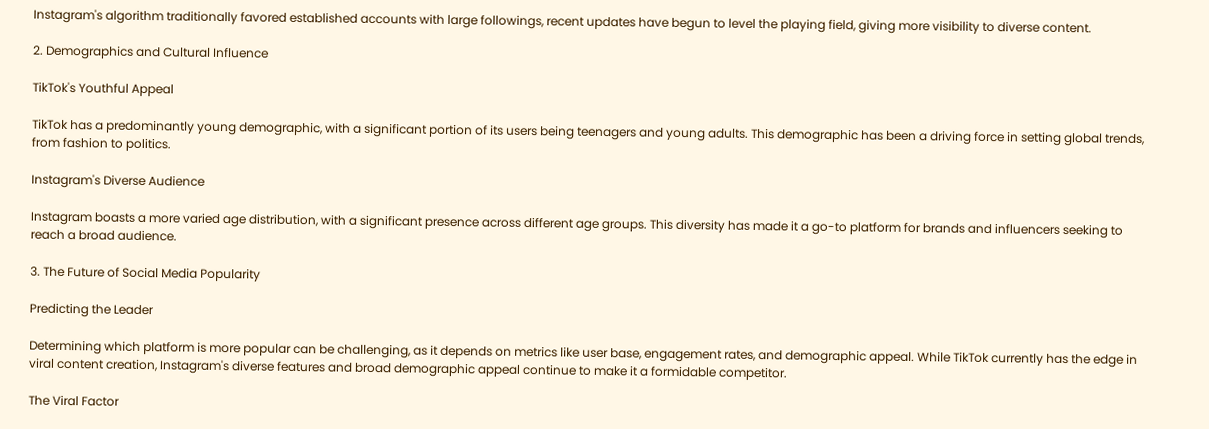Instagram's algorithm traditionally favored established accounts with large followings, recent updates have begun to level the playing field, giving more visibility to diverse content.

2. Demographics and Cultural Influence

TikTok's Youthful Appeal

TikTok has a predominantly young demographic, with a significant portion of its users being teenagers and young adults. This demographic has been a driving force in setting global trends, from fashion to politics.

Instagram's Diverse Audience

Instagram boasts a more varied age distribution, with a significant presence across different age groups. This diversity has made it a go-to platform for brands and influencers seeking to reach a broad audience.

3. The Future of Social Media Popularity

Predicting the Leader

Determining which platform is more popular can be challenging, as it depends on metrics like user base, engagement rates, and demographic appeal. While TikTok currently has the edge in viral content creation, Instagram's diverse features and broad demographic appeal continue to make it a formidable competitor.

The Viral Factor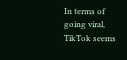In terms of going viral, TikTok seems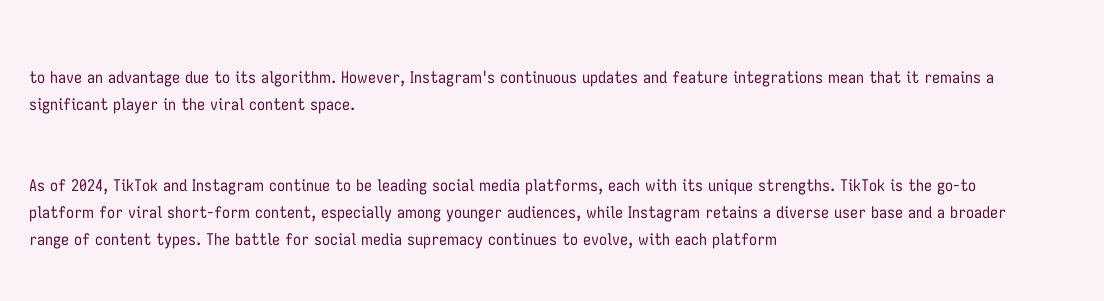to have an advantage due to its algorithm. However, Instagram's continuous updates and feature integrations mean that it remains a significant player in the viral content space.


As of 2024, TikTok and Instagram continue to be leading social media platforms, each with its unique strengths. TikTok is the go-to platform for viral short-form content, especially among younger audiences, while Instagram retains a diverse user base and a broader range of content types. The battle for social media supremacy continues to evolve, with each platform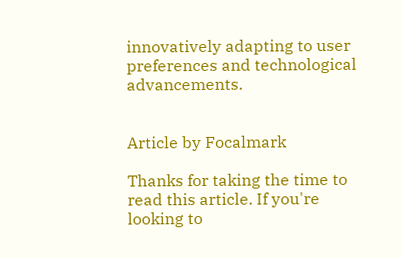innovatively adapting to user preferences and technological advancements.


Article by Focalmark

Thanks for taking the time to read this article. If you're looking to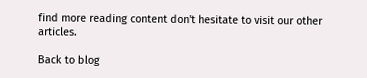find more reading content don't hesitate to visit our other articles.

Back to blog